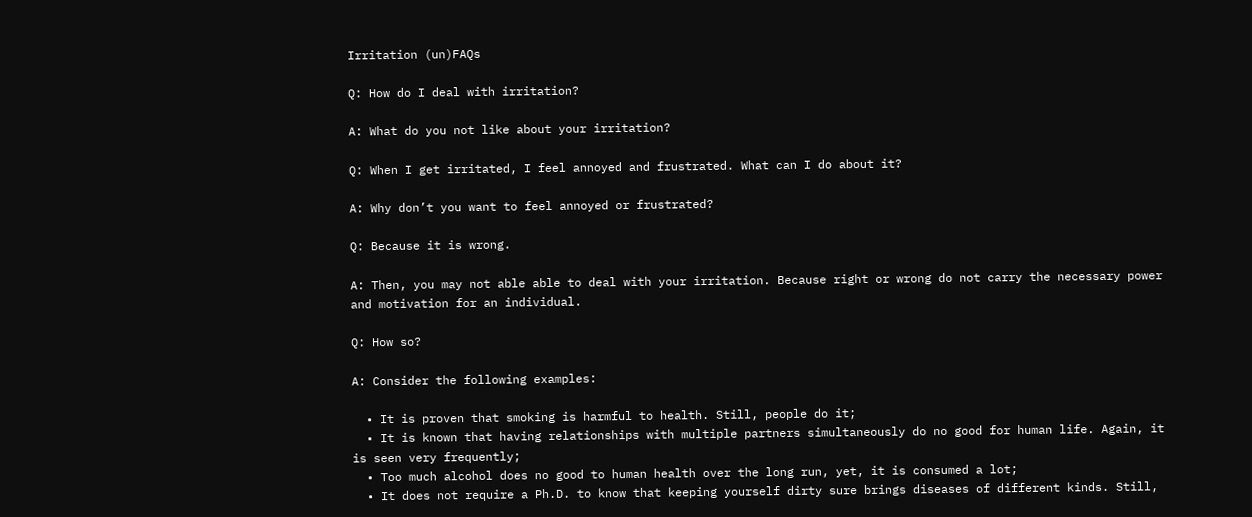Irritation (un)FAQs

Q: How do I deal with irritation?

A: What do you not like about your irritation?

Q: When I get irritated, I feel annoyed and frustrated. What can I do about it?

A: Why don’t you want to feel annoyed or frustrated?

Q: Because it is wrong.

A: Then, you may not able able to deal with your irritation. Because right or wrong do not carry the necessary power and motivation for an individual.

Q: How so?

A: Consider the following examples:

  • It is proven that smoking is harmful to health. Still, people do it;
  • It is known that having relationships with multiple partners simultaneously do no good for human life. Again, it is seen very frequently;
  • Too much alcohol does no good to human health over the long run, yet, it is consumed a lot;
  • It does not require a Ph.D. to know that keeping yourself dirty sure brings diseases of different kinds. Still,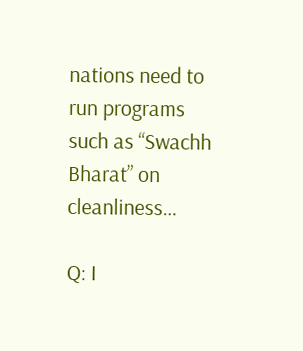nations need to run programs such as “Swachh Bharat” on cleanliness…

Q: I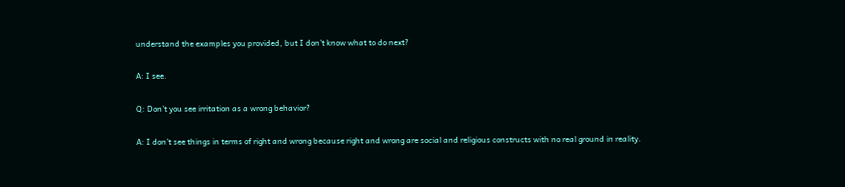understand the examples you provided, but I don’t know what to do next?

A: I see.

Q: Don’t you see irritation as a wrong behavior?

A: I don’t see things in terms of right and wrong because right and wrong are social and religious constructs with no real ground in reality.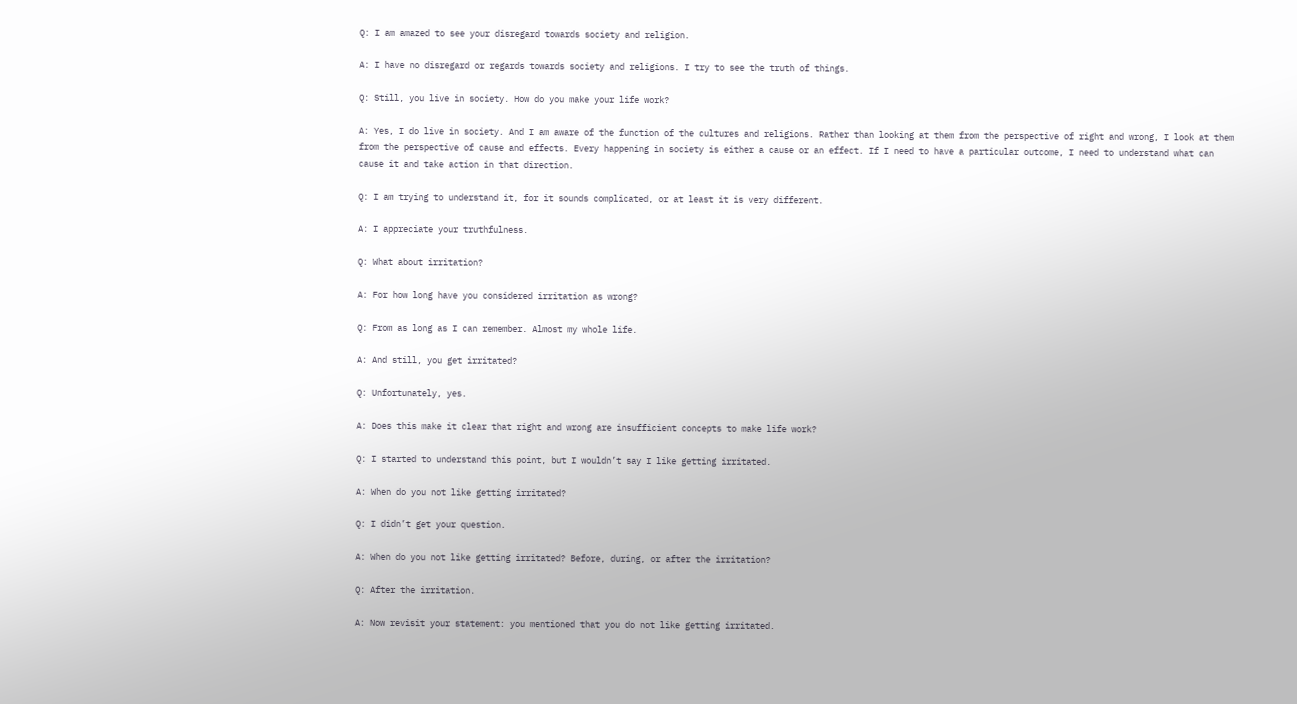Q: I am amazed to see your disregard towards society and religion.

A: I have no disregard or regards towards society and religions. I try to see the truth of things.

Q: Still, you live in society. How do you make your life work?

A: Yes, I do live in society. And I am aware of the function of the cultures and religions. Rather than looking at them from the perspective of right and wrong, I look at them from the perspective of cause and effects. Every happening in society is either a cause or an effect. If I need to have a particular outcome, I need to understand what can cause it and take action in that direction.

Q: I am trying to understand it, for it sounds complicated, or at least it is very different.

A: I appreciate your truthfulness.

Q: What about irritation?

A: For how long have you considered irritation as wrong?

Q: From as long as I can remember. Almost my whole life.

A: And still, you get irritated?

Q: Unfortunately, yes.

A: Does this make it clear that right and wrong are insufficient concepts to make life work?

Q: I started to understand this point, but I wouldn’t say I like getting irritated.

A: When do you not like getting irritated?

Q: I didn’t get your question.

A: When do you not like getting irritated? Before, during, or after the irritation?

Q: After the irritation.

A: Now revisit your statement: you mentioned that you do not like getting irritated.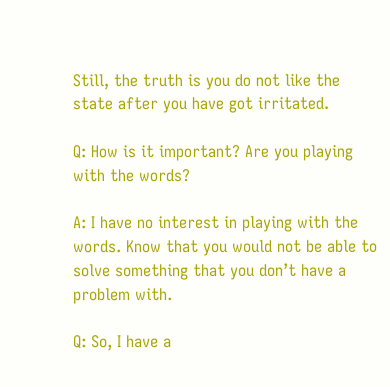Still, the truth is you do not like the state after you have got irritated.

Q: How is it important? Are you playing with the words?

A: I have no interest in playing with the words. Know that you would not be able to solve something that you don’t have a problem with.

Q: So, I have a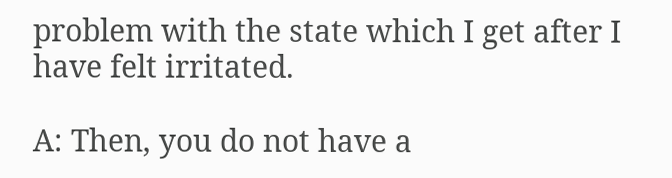problem with the state which I get after I have felt irritated.

A: Then, you do not have a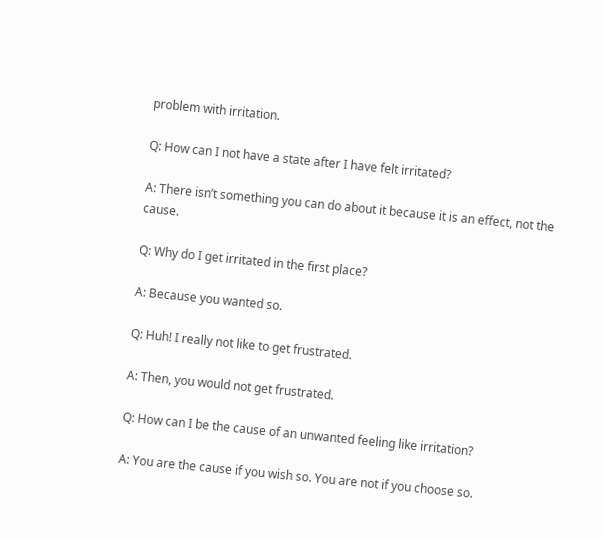problem with irritation.

Q: How can I not have a state after I have felt irritated?

A: There isn’t something you can do about it because it is an effect, not the cause.

Q: Why do I get irritated in the first place?

A: Because you wanted so.

Q: Huh! I really not like to get frustrated.

A: Then, you would not get frustrated.

Q: How can I be the cause of an unwanted feeling like irritation?

A: You are the cause if you wish so. You are not if you choose so.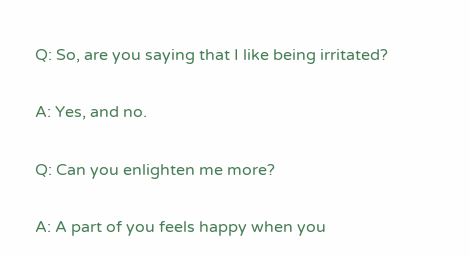Q: So, are you saying that I like being irritated?

A: Yes, and no.

Q: Can you enlighten me more?

A: A part of you feels happy when you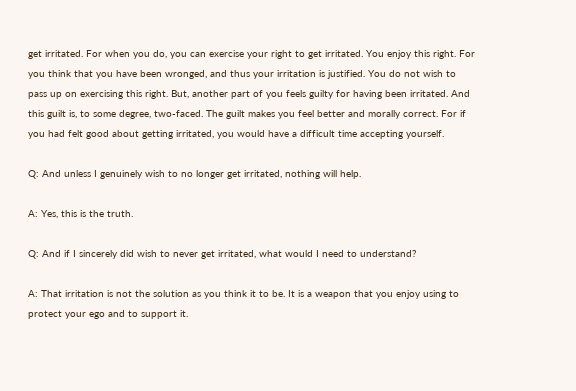get irritated. For when you do, you can exercise your right to get irritated. You enjoy this right. For you think that you have been wronged, and thus your irritation is justified. You do not wish to pass up on exercising this right. But, another part of you feels guilty for having been irritated. And this guilt is, to some degree, two-faced. The guilt makes you feel better and morally correct. For if you had felt good about getting irritated, you would have a difficult time accepting yourself.

Q: And unless I genuinely wish to no longer get irritated, nothing will help.

A: Yes, this is the truth.

Q: And if I sincerely did wish to never get irritated, what would I need to understand?

A: That irritation is not the solution as you think it to be. It is a weapon that you enjoy using to protect your ego and to support it.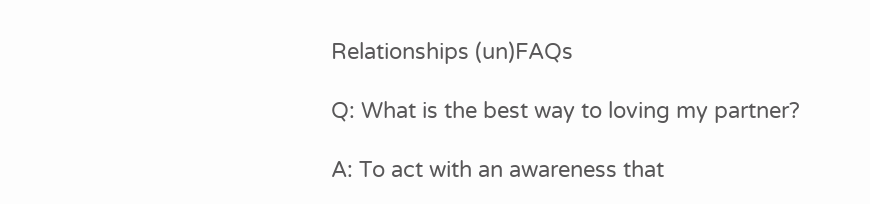Relationships (un)FAQs

Q: What is the best way to loving my partner?

A: To act with an awareness that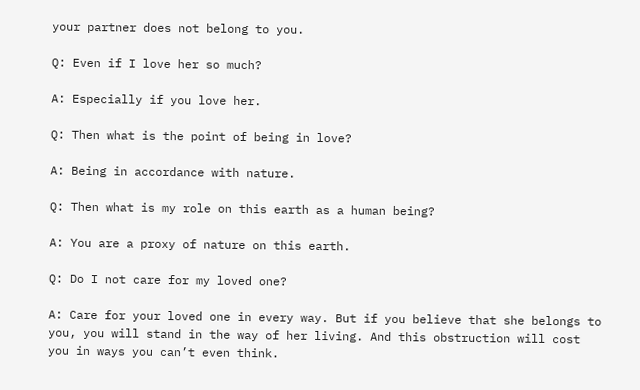your partner does not belong to you.

Q: Even if I love her so much?

A: Especially if you love her.

Q: Then what is the point of being in love?

A: Being in accordance with nature.

Q: Then what is my role on this earth as a human being?

A: You are a proxy of nature on this earth.

Q: Do I not care for my loved one?

A: Care for your loved one in every way. But if you believe that she belongs to you, you will stand in the way of her living. And this obstruction will cost you in ways you can’t even think.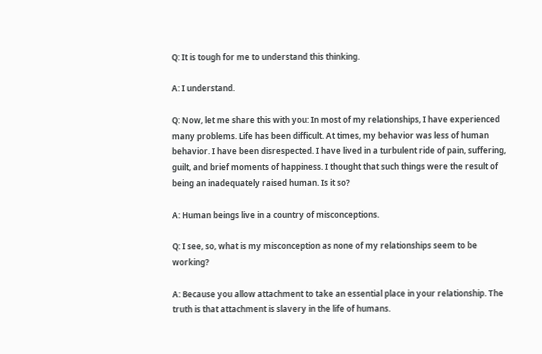Q: It is tough for me to understand this thinking.

A: I understand.

Q: Now, let me share this with you: In most of my relationships, I have experienced many problems. Life has been difficult. At times, my behavior was less of human behavior. I have been disrespected. I have lived in a turbulent ride of pain, suffering, guilt, and brief moments of happiness. I thought that such things were the result of being an inadequately raised human. Is it so?

A: Human beings live in a country of misconceptions.

Q: I see, so, what is my misconception as none of my relationships seem to be working?

A: Because you allow attachment to take an essential place in your relationship. The truth is that attachment is slavery in the life of humans.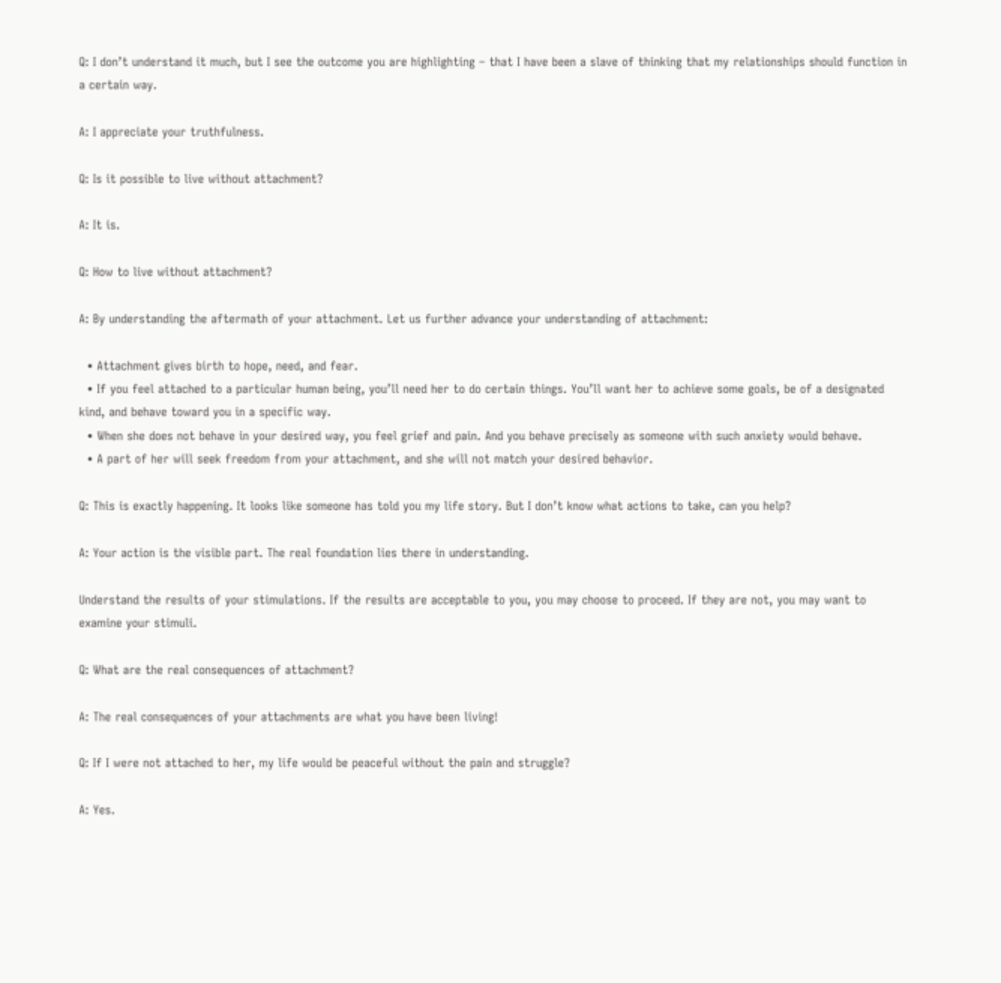Q: I don’t understand it much, but I see the outcome you are highlighting – that I have been a slave of thinking that my relationships should function in a certain way.

A: I appreciate your truthfulness.

Q: Is it possible to live without attachment?

A: It is.

Q: How to live without attachment?

A: By understanding the aftermath of your attachment. Let us further advance your understanding of attachment:

  • Attachment gives birth to hope, need, and fear.
  • If you feel attached to a particular human being, you’ll need her to do certain things. You’ll want her to achieve some goals, be of a designated kind, and behave toward you in a specific way.
  • When she does not behave in your desired way, you feel grief and pain. And you behave precisely as someone with such anxiety would behave.
  • A part of her will seek freedom from your attachment, and she will not match your desired behavior.

Q: This is exactly happening. It looks like someone has told you my life story. But I don’t know what actions to take, can you help?

A: Your action is the visible part. The real foundation lies there in understanding.

Understand the results of your stimulations. If the results are acceptable to you, you may choose to proceed. If they are not, you may want to examine your stimuli.

Q: What are the real consequences of attachment?

A: The real consequences of your attachments are what you have been living!

Q: If I were not attached to her, my life would be peaceful without the pain and struggle?

A: Yes.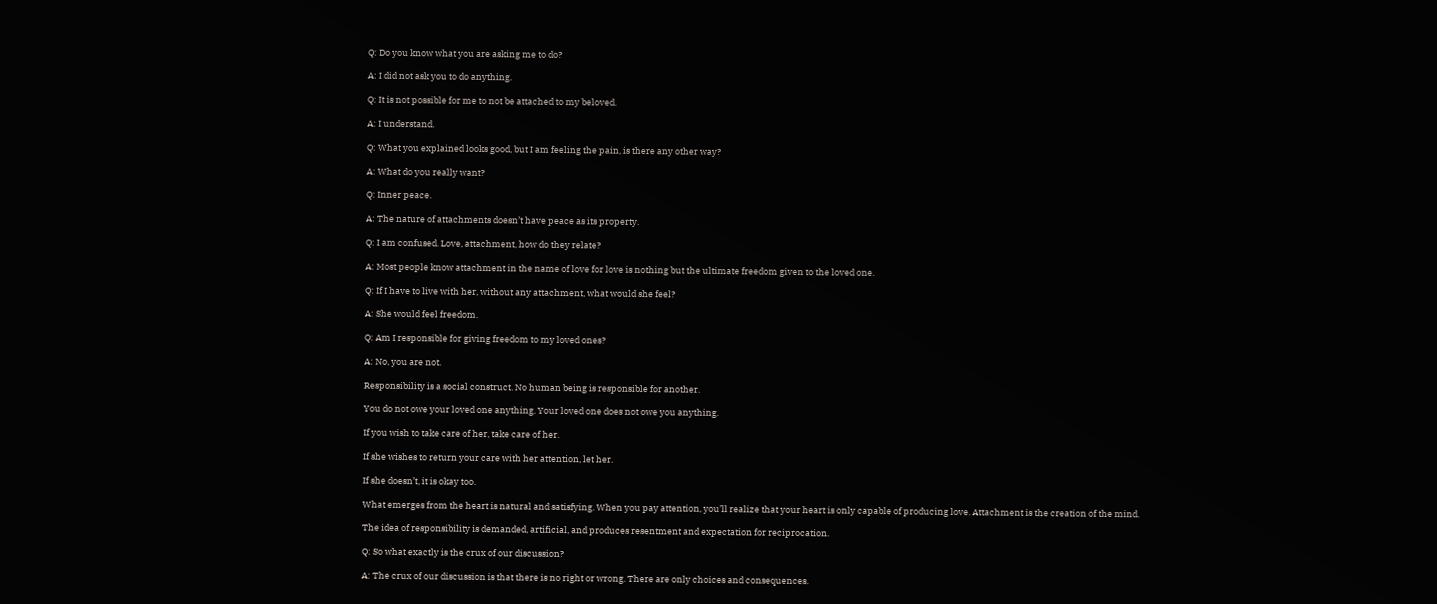Q: Do you know what you are asking me to do?

A: I did not ask you to do anything.

Q: It is not possible for me to not be attached to my beloved.

A: I understand.

Q: What you explained looks good, but I am feeling the pain, is there any other way?

A: What do you really want?

Q: Inner peace.

A: The nature of attachments doesn’t have peace as its property.

Q: I am confused. Love, attachment, how do they relate?

A: Most people know attachment in the name of love for love is nothing but the ultimate freedom given to the loved one.

Q: If I have to live with her, without any attachment, what would she feel?

A: She would feel freedom.

Q: Am I responsible for giving freedom to my loved ones?

A: No, you are not.

Responsibility is a social construct. No human being is responsible for another.

You do not owe your loved one anything. Your loved one does not owe you anything.

If you wish to take care of her, take care of her.

If she wishes to return your care with her attention, let her.

If she doesn’t, it is okay too.

What emerges from the heart is natural and satisfying. When you pay attention, you’ll realize that your heart is only capable of producing love. Attachment is the creation of the mind.

The idea of responsibility is demanded, artificial, and produces resentment and expectation for reciprocation.

Q: So what exactly is the crux of our discussion?

A: The crux of our discussion is that there is no right or wrong. There are only choices and consequences.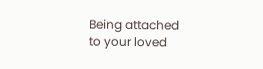Being attached to your loved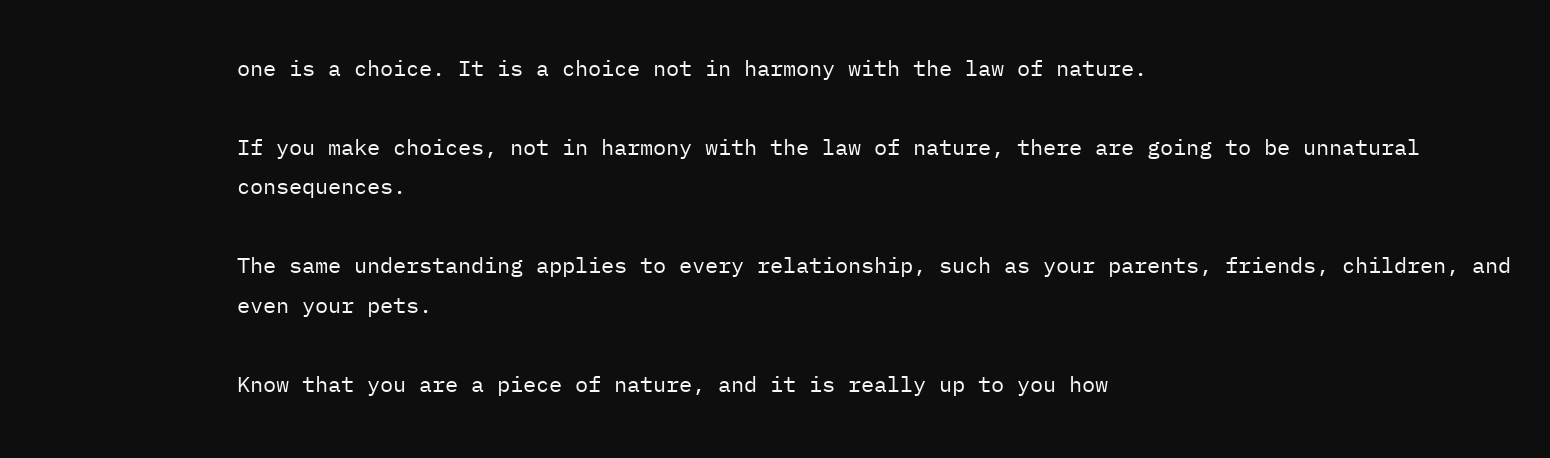one is a choice. It is a choice not in harmony with the law of nature.

If you make choices, not in harmony with the law of nature, there are going to be unnatural consequences.

The same understanding applies to every relationship, such as your parents, friends, children, and even your pets.

Know that you are a piece of nature, and it is really up to you how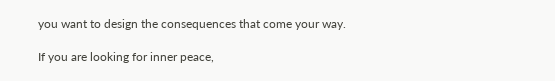you want to design the consequences that come your way.

If you are looking for inner peace,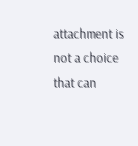attachment is not a choice that can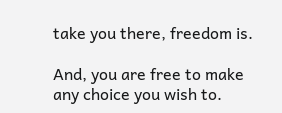take you there, freedom is.

And, you are free to make any choice you wish to.